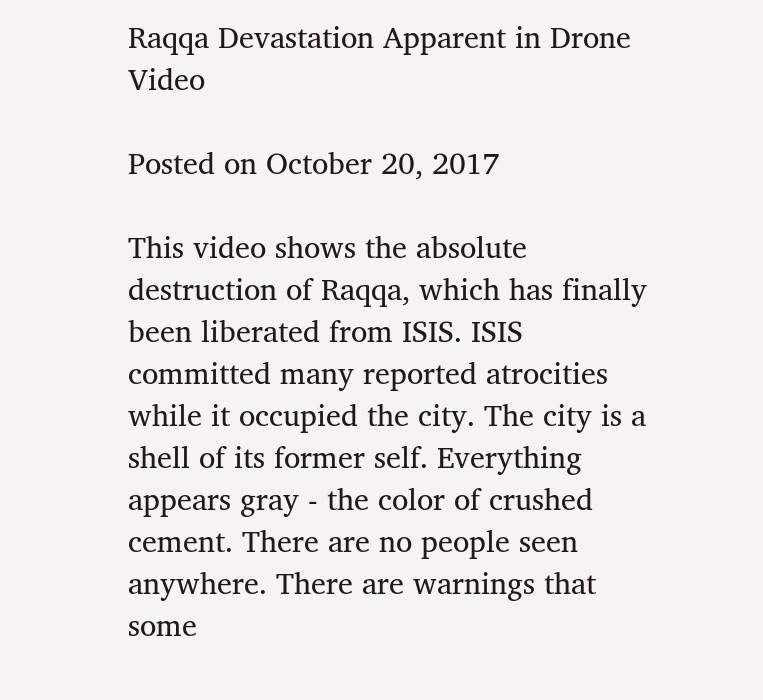Raqqa Devastation Apparent in Drone Video

Posted on October 20, 2017

This video shows the absolute destruction of Raqqa, which has finally been liberated from ISIS. ISIS committed many reported atrocities while it occupied the city. The city is a shell of its former self. Everything appears gray - the color of crushed cement. There are no people seen anywhere. There are warnings that some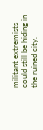militant extremists could still be hiding in the ruined city.